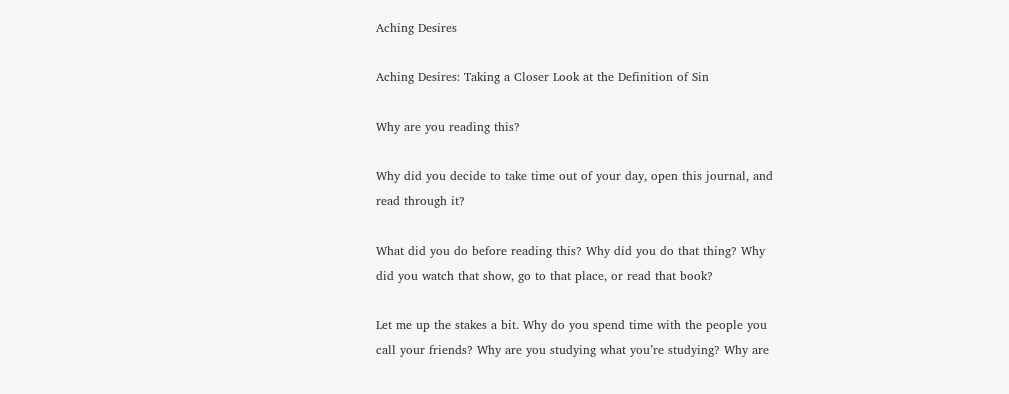Aching Desires

Aching Desires: Taking a Closer Look at the Definition of Sin

Why are you reading this?

Why did you decide to take time out of your day, open this journal, and read through it?

What did you do before reading this? Why did you do that thing? Why did you watch that show, go to that place, or read that book?

Let me up the stakes a bit. Why do you spend time with the people you call your friends? Why are you studying what you’re studying? Why are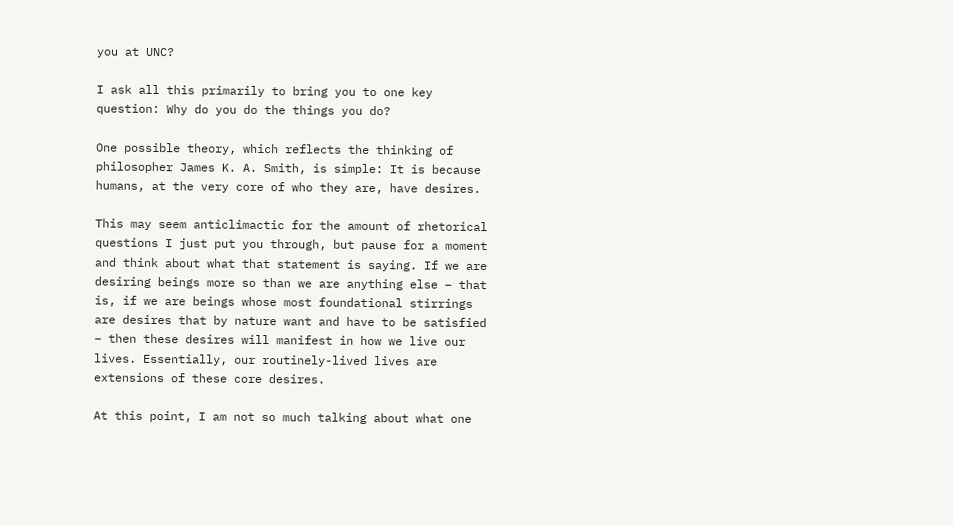you at UNC?

I ask all this primarily to bring you to one key question: Why do you do the things you do?

One possible theory, which reflects the thinking of philosopher James K. A. Smith, is simple: It is because humans, at the very core of who they are, have desires.

This may seem anticlimactic for the amount of rhetorical questions I just put you through, but pause for a moment and think about what that statement is saying. If we are desiring beings more so than we are anything else – that is, if we are beings whose most foundational stirrings are desires that by nature want and have to be satisfied – then these desires will manifest in how we live our lives. Essentially, our routinely-lived lives are extensions of these core desires.

At this point, I am not so much talking about what one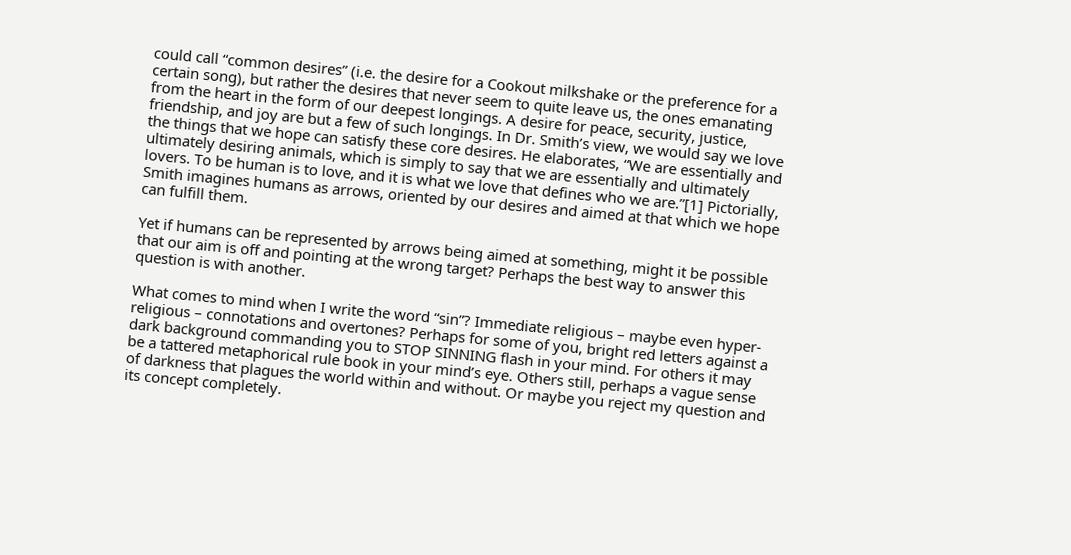could call “common desires” (i.e. the desire for a Cookout milkshake or the preference for a certain song), but rather the desires that never seem to quite leave us, the ones emanating from the heart in the form of our deepest longings. A desire for peace, security, justice, friendship, and joy are but a few of such longings. In Dr. Smith’s view, we would say we love the things that we hope can satisfy these core desires. He elaborates, “We are essentially and ultimately desiring animals, which is simply to say that we are essentially and ultimately lovers. To be human is to love, and it is what we love that defines who we are.”[1] Pictorially, Smith imagines humans as arrows, oriented by our desires and aimed at that which we hope can fulfill them.

Yet if humans can be represented by arrows being aimed at something, might it be possible that our aim is off and pointing at the wrong target? Perhaps the best way to answer this question is with another.

What comes to mind when I write the word “sin”? Immediate religious – maybe even hyper-religious – connotations and overtones? Perhaps for some of you, bright red letters against a dark background commanding you to STOP SINNING flash in your mind. For others it may be a tattered metaphorical rule book in your mind’s eye. Others still, perhaps a vague sense of darkness that plagues the world within and without. Or maybe you reject my question and its concept completely.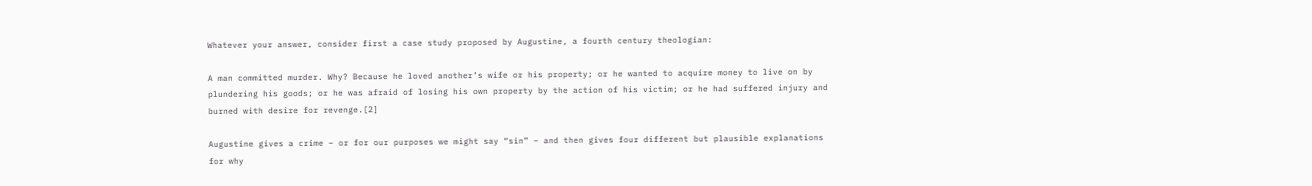Whatever your answer, consider first a case study proposed by Augustine, a fourth century theologian:

A man committed murder. Why? Because he loved another’s wife or his property; or he wanted to acquire money to live on by plundering his goods; or he was afraid of losing his own property by the action of his victim; or he had suffered injury and burned with desire for revenge.[2]

Augustine gives a crime – or for our purposes we might say “sin” – and then gives four different but plausible explanations for why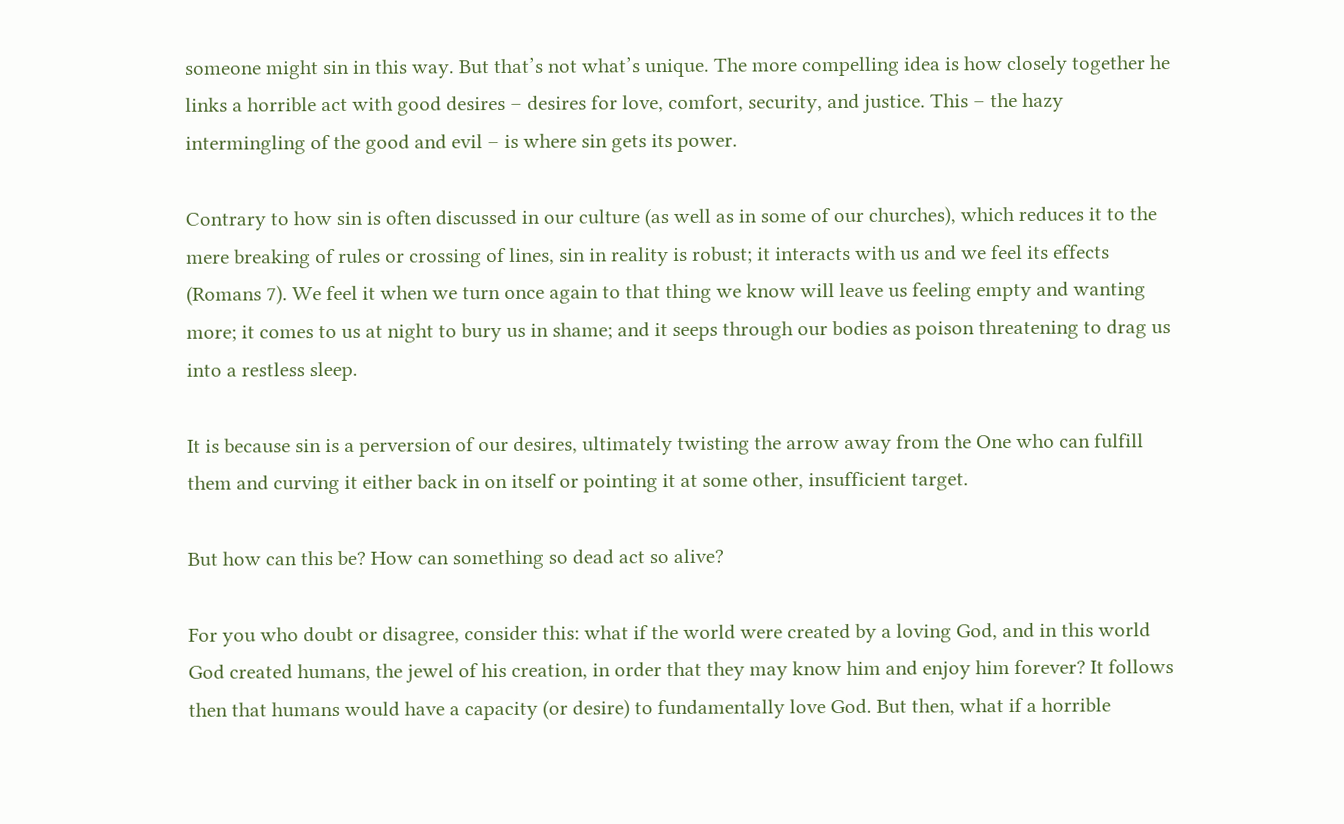someone might sin in this way. But that’s not what’s unique. The more compelling idea is how closely together he links a horrible act with good desires – desires for love, comfort, security, and justice. This – the hazy intermingling of the good and evil – is where sin gets its power.

Contrary to how sin is often discussed in our culture (as well as in some of our churches), which reduces it to the mere breaking of rules or crossing of lines, sin in reality is robust; it interacts with us and we feel its effects (Romans 7). We feel it when we turn once again to that thing we know will leave us feeling empty and wanting more; it comes to us at night to bury us in shame; and it seeps through our bodies as poison threatening to drag us into a restless sleep.

It is because sin is a perversion of our desires, ultimately twisting the arrow away from the One who can fulfill them and curving it either back in on itself or pointing it at some other, insufficient target.

But how can this be? How can something so dead act so alive?

For you who doubt or disagree, consider this: what if the world were created by a loving God, and in this world God created humans, the jewel of his creation, in order that they may know him and enjoy him forever? It follows then that humans would have a capacity (or desire) to fundamentally love God. But then, what if a horrible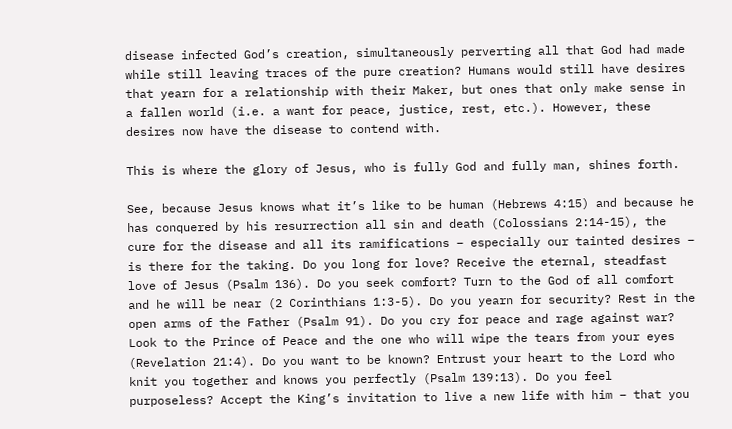disease infected God’s creation, simultaneously perverting all that God had made while still leaving traces of the pure creation? Humans would still have desires that yearn for a relationship with their Maker, but ones that only make sense in a fallen world (i.e. a want for peace, justice, rest, etc.). However, these desires now have the disease to contend with.

This is where the glory of Jesus, who is fully God and fully man, shines forth.

See, because Jesus knows what it’s like to be human (Hebrews 4:15) and because he has conquered by his resurrection all sin and death (Colossians 2:14-15), the cure for the disease and all its ramifications – especially our tainted desires – is there for the taking. Do you long for love? Receive the eternal, steadfast love of Jesus (Psalm 136). Do you seek comfort? Turn to the God of all comfort and he will be near (2 Corinthians 1:3-5). Do you yearn for security? Rest in the open arms of the Father (Psalm 91). Do you cry for peace and rage against war? Look to the Prince of Peace and the one who will wipe the tears from your eyes (Revelation 21:4). Do you want to be known? Entrust your heart to the Lord who knit you together and knows you perfectly (Psalm 139:13). Do you feel purposeless? Accept the King’s invitation to live a new life with him – that you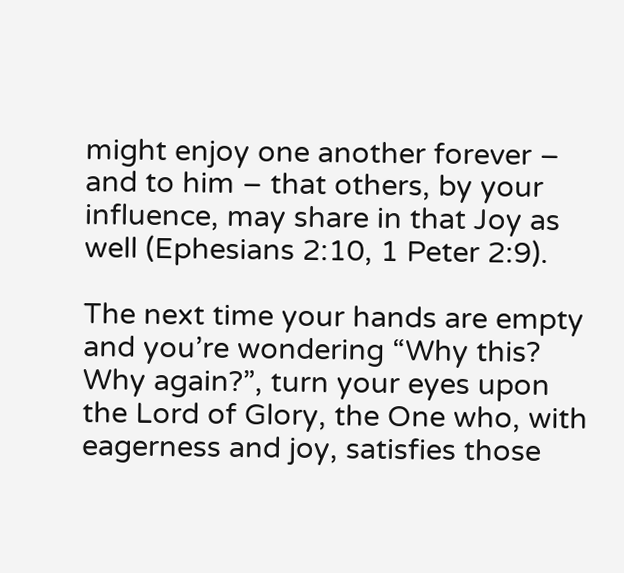might enjoy one another forever – and to him – that others, by your influence, may share in that Joy as well (Ephesians 2:10, 1 Peter 2:9).

The next time your hands are empty and you’re wondering “Why this? Why again?”, turn your eyes upon the Lord of Glory, the One who, with eagerness and joy, satisfies those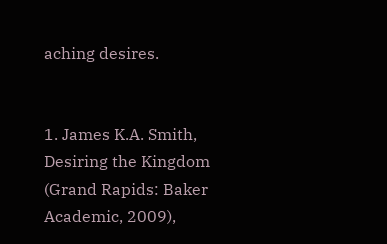aching desires.


1. James K.A. Smith, Desiring the Kingdom (Grand Rapids: Baker Academic, 2009),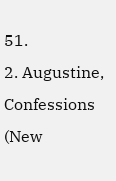51.
2. Augustine, Confessions (New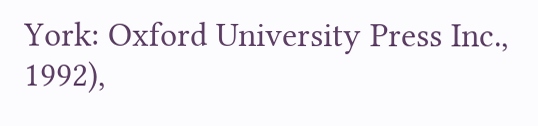York: Oxford University Press Inc., 1992),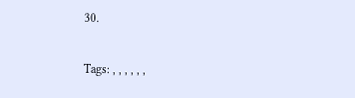30.

Tags: , , , , , ,